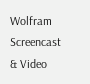Wolfram Screencast & Video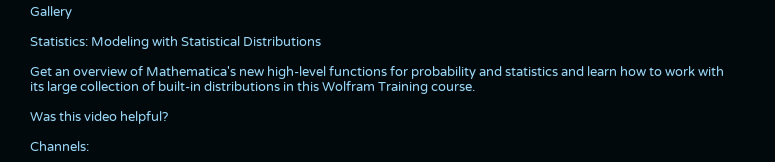Gallery

Statistics: Modeling with Statistical Distributions

Get an overview of Mathematica's new high-level functions for probability and statistics and learn how to work with its large collection of built-in distributions in this Wolfram Training course.

Was this video helpful?

Channels: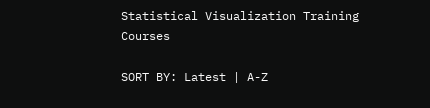Statistical Visualization Training Courses

SORT BY: Latest | A-Z